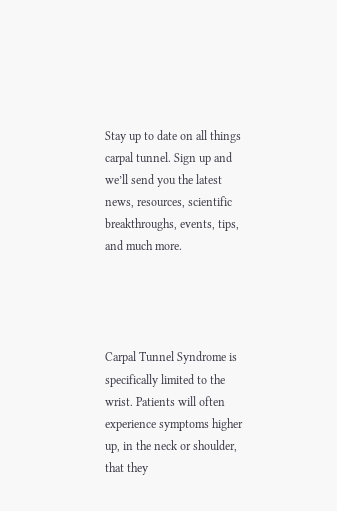Stay up to date on all things carpal tunnel. Sign up and we’ll send you the latest news, resources, scientific breakthroughs, events, tips, and much more.




Carpal Tunnel Syndrome is specifically limited to the wrist. Patients will often experience symptoms higher up, in the neck or shoulder, that they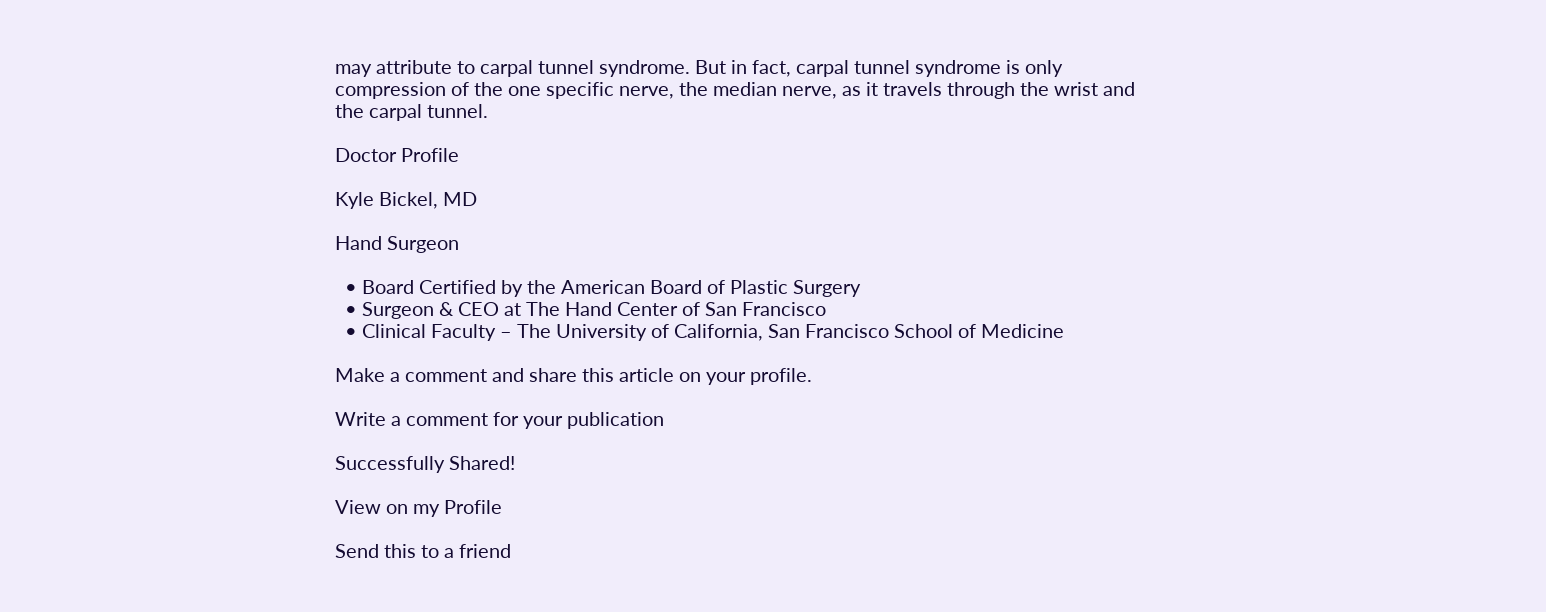may attribute to carpal tunnel syndrome. But in fact, carpal tunnel syndrome is only compression of the one specific nerve, the median nerve, as it travels through the wrist and the carpal tunnel.

Doctor Profile

Kyle Bickel, MD

Hand Surgeon

  • Board Certified by the American Board of Plastic Surgery
  • Surgeon & CEO at The Hand Center of San Francisco
  • Clinical Faculty – The University of California, San Francisco School of Medicine

Make a comment and share this article on your profile.

Write a comment for your publication

Successfully Shared!

View on my Profile

Send this to a friend